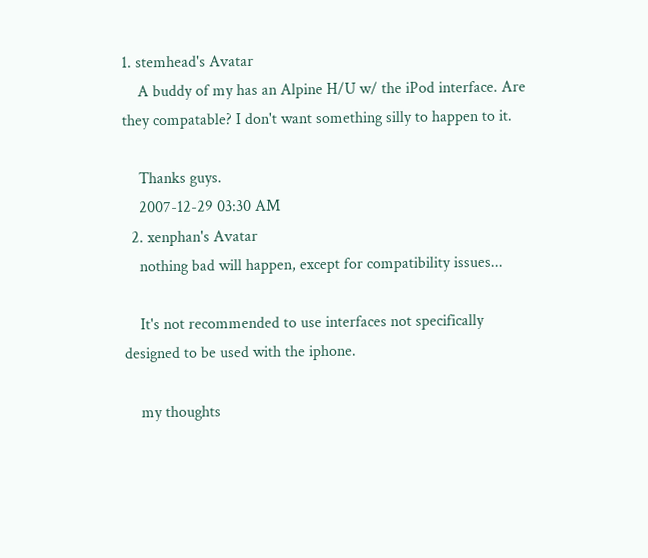1. stemhead's Avatar
    A buddy of my has an Alpine H/U w/ the iPod interface. Are they compatable? I don't want something silly to happen to it.

    Thanks guys.
    2007-12-29 03:30 AM
  2. xenphan's Avatar
    nothing bad will happen, except for compatibility issues...

    It's not recommended to use interfaces not specifically designed to be used with the iphone.

    my thoughts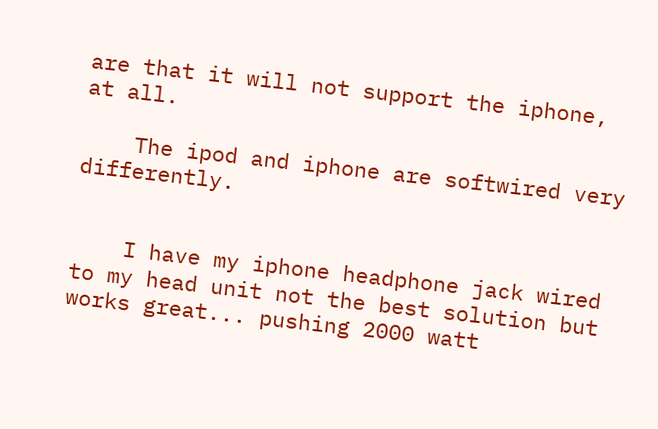are that it will not support the iphone, at all.

    The ipod and iphone are softwired very differently.


    I have my iphone headphone jack wired to my head unit not the best solution but works great... pushing 2000 watt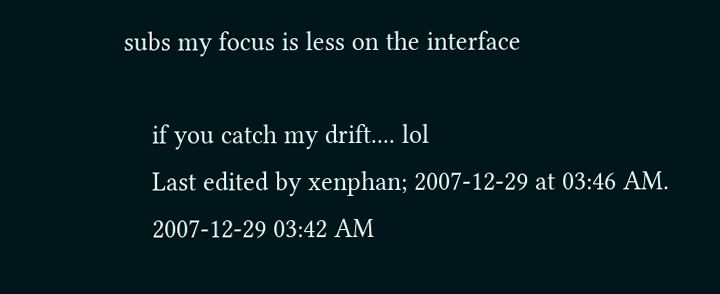subs my focus is less on the interface

    if you catch my drift.... lol
    Last edited by xenphan; 2007-12-29 at 03:46 AM.
    2007-12-29 03:42 AM